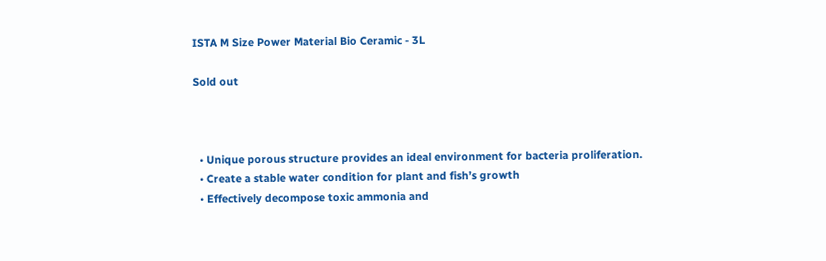ISTA M Size Power Material Bio Ceramic - 3L

Sold out



  • Unique porous structure provides an ideal environment for bacteria proliferation.
  • Create a stable water condition for plant and fish’s growth
  • Effectively decompose toxic ammonia and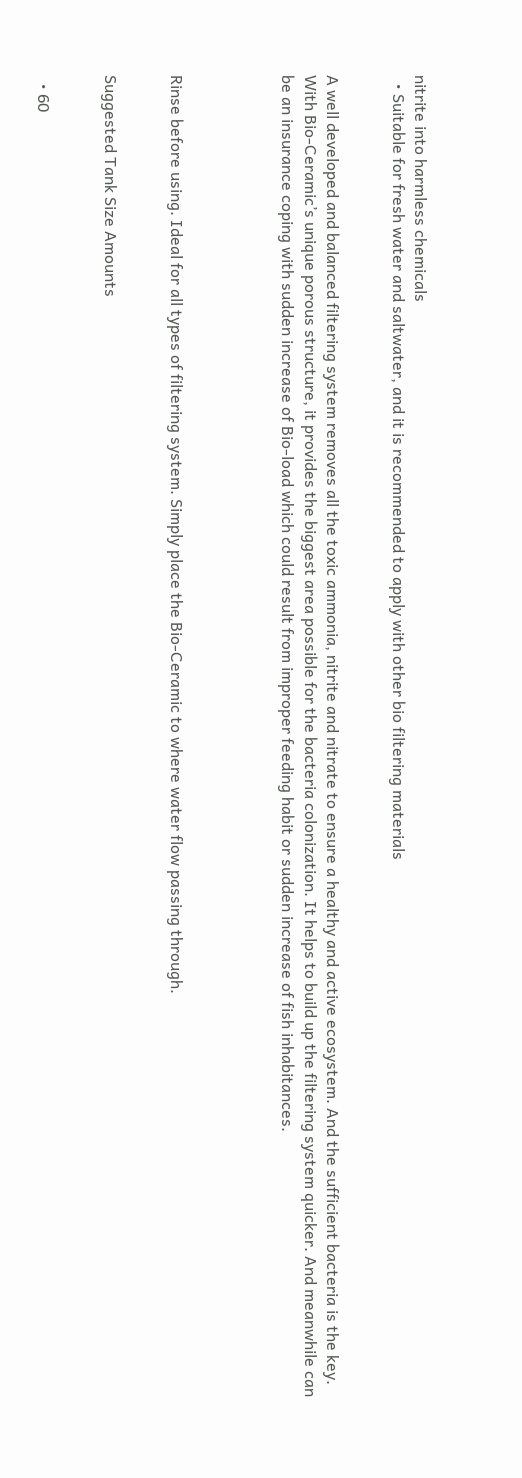nitrite into harmless chemicals
  • Suitable for fresh water and saltwater, and it is recommended to apply with other bio filtering materials


A well developed and balanced filtering system removes all the toxic ammonia, nitrite and nitrate to ensure a healthy and active ecosystem. And the sufficient bacteria is the key. With Bio-Ceramic’s unique porous structure, it provides the biggest area possible for the bacteria colonization. It helps to build up the filtering system quicker. And meanwhile can be an insurance coping with sudden increase of Bio-load which could result from improper feeding habit or sudden increase of fish inhabitances.




Rinse before using. Ideal for all types of filtering system. Simply place the Bio-Ceramic to where water flow passing through.


Suggested Tank Size Amounts


  • 60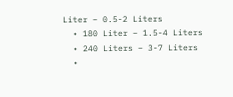Liter – 0.5-2 Liters
  • 180 Liter – 1.5-4 Liters
  • 240 Liters – 3-7 Liters
  •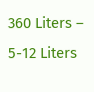360 Liters – 5-12 Liters